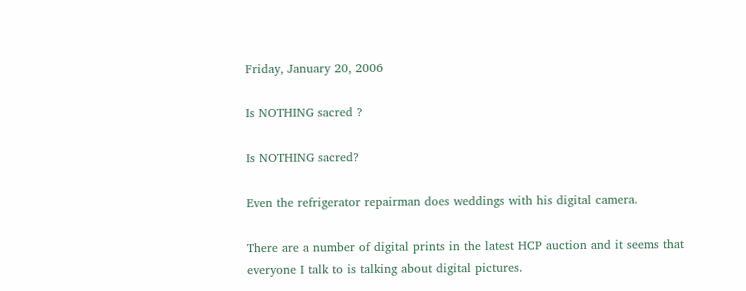Friday, January 20, 2006

Is NOTHING sacred ?

Is NOTHING sacred?

Even the refrigerator repairman does weddings with his digital camera.

There are a number of digital prints in the latest HCP auction and it seems that everyone I talk to is talking about digital pictures.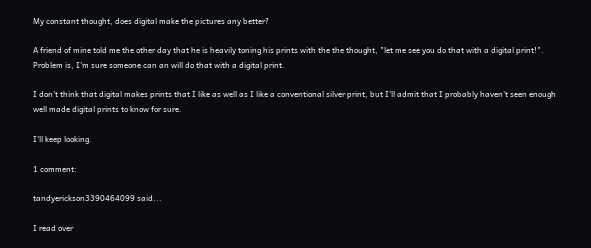My constant thought, does digital make the pictures any better?

A friend of mine told me the other day that he is heavily toning his prints with the the thought, "let me see you do that with a digital print!". Problem is, I'm sure someone can an will do that with a digital print.

I don't think that digital makes prints that I like as well as I like a conventional silver print, but I'll admit that I probably haven't seen enough well made digital prints to know for sure.

I'll keep looking.

1 comment:

tandyerickson3390464099 said...

I read over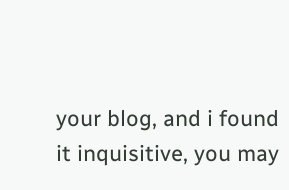your blog, and i found it inquisitive, you may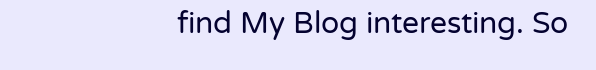find My Blog interesting. So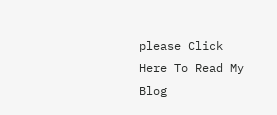please Click Here To Read My Blog